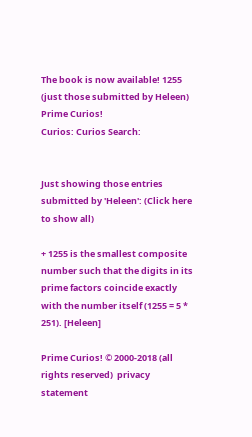The book is now available! 1255
(just those submitted by Heleen)
Prime Curios!
Curios: Curios Search:


Just showing those entries submitted by 'Heleen': (Click here to show all)

+ 1255 is the smallest composite number such that the digits in its prime factors coincide exactly with the number itself (1255 = 5 * 251). [Heleen]

Prime Curios! © 2000-2018 (all rights reserved)  privacy statement